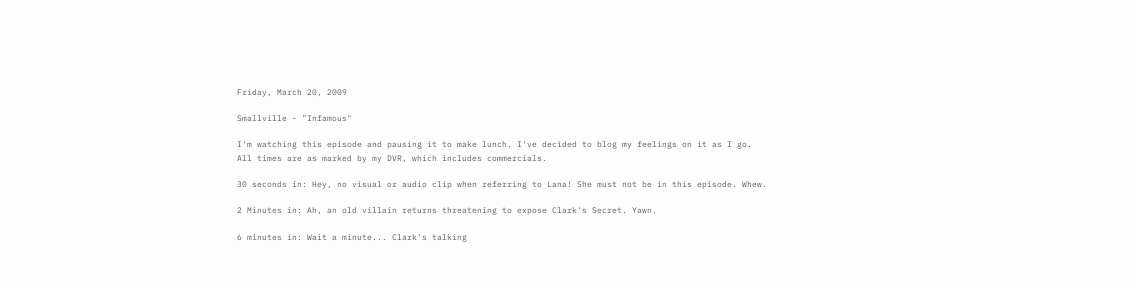Friday, March 20, 2009

Smallville - "Infamous"

I'm watching this episode and pausing it to make lunch. I've decided to blog my feelings on it as I go. All times are as marked by my DVR, which includes commercials.

30 seconds in: Hey, no visual or audio clip when referring to Lana! She must not be in this episode. Whew.

2 Minutes in: Ah, an old villain returns threatening to expose Clark's Secret. Yawn.

6 minutes in: Wait a minute... Clark's talking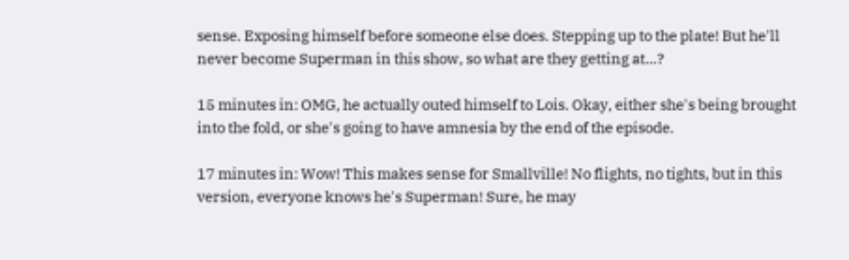sense. Exposing himself before someone else does. Stepping up to the plate! But he'll never become Superman in this show, so what are they getting at...?

15 minutes in: OMG, he actually outed himself to Lois. Okay, either she's being brought into the fold, or she's going to have amnesia by the end of the episode.

17 minutes in: Wow! This makes sense for Smallville! No flights, no tights, but in this version, everyone knows he's Superman! Sure, he may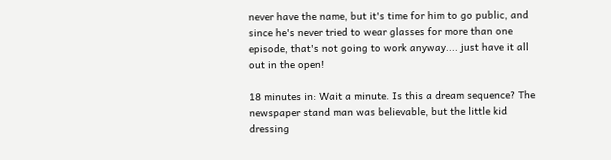never have the name, but it's time for him to go public, and since he's never tried to wear glasses for more than one episode, that's not going to work anyway.... just have it all out in the open!

18 minutes in: Wait a minute. Is this a dream sequence? The newspaper stand man was believable, but the little kid dressing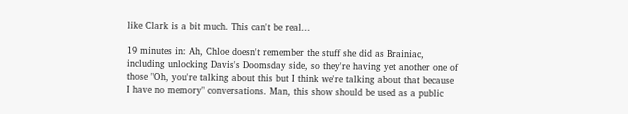like Clark is a bit much. This can't be real...

19 minutes in: Ah, Chloe doesn't remember the stuff she did as Brainiac, including unlocking Davis's Doomsday side, so they're having yet another one of those "Oh, you're talking about this but I think we're talking about that because I have no memory" conversations. Man, this show should be used as a public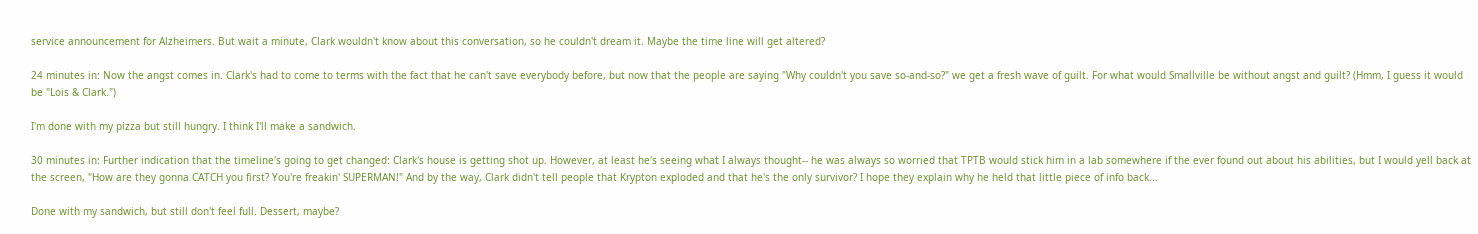service announcement for Alzheimers. But wait a minute, Clark wouldn't know about this conversation, so he couldn't dream it. Maybe the time line will get altered?

24 minutes in: Now the angst comes in. Clark's had to come to terms with the fact that he can't save everybody before, but now that the people are saying "Why couldn't you save so-and-so?" we get a fresh wave of guilt. For what would Smallville be without angst and guilt? (Hmm, I guess it would be "Lois & Clark.")

I'm done with my pizza but still hungry. I think I'll make a sandwich.

30 minutes in: Further indication that the timeline's going to get changed: Clark's house is getting shot up. However, at least he's seeing what I always thought-- he was always so worried that TPTB would stick him in a lab somewhere if the ever found out about his abilities, but I would yell back at the screen, "How are they gonna CATCH you first? You're freakin' SUPERMAN!" And by the way, Clark didn't tell people that Krypton exploded and that he's the only survivor? I hope they explain why he held that little piece of info back...

Done with my sandwich, but still don't feel full. Dessert, maybe?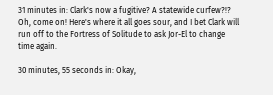31 minutes in: Clark's now a fugitive? A statewide curfew?!? Oh, come on! Here's where it all goes sour, and I bet Clark will run off to the Fortress of Solitude to ask Jor-El to change time again.

30 minutes, 55 seconds in: Okay,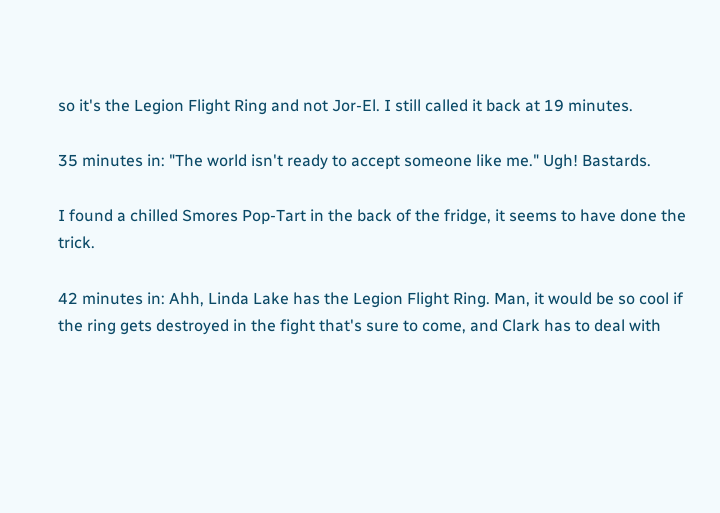so it's the Legion Flight Ring and not Jor-El. I still called it back at 19 minutes.

35 minutes in: "The world isn't ready to accept someone like me." Ugh! Bastards.

I found a chilled Smores Pop-Tart in the back of the fridge, it seems to have done the trick.

42 minutes in: Ahh, Linda Lake has the Legion Flight Ring. Man, it would be so cool if the ring gets destroyed in the fight that's sure to come, and Clark has to deal with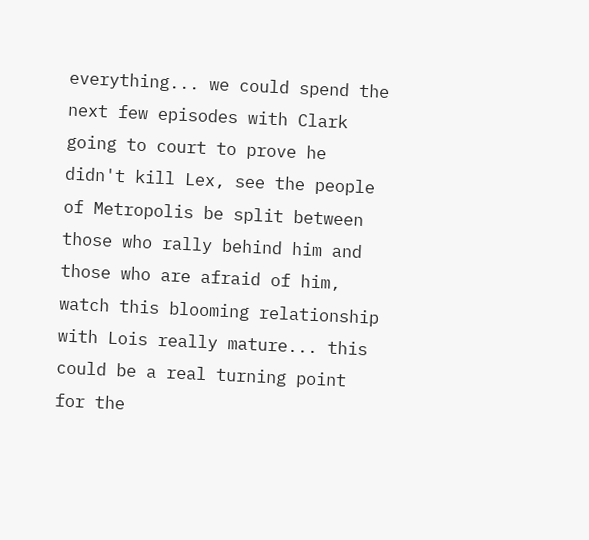everything... we could spend the next few episodes with Clark going to court to prove he didn't kill Lex, see the people of Metropolis be split between those who rally behind him and those who are afraid of him, watch this blooming relationship with Lois really mature... this could be a real turning point for the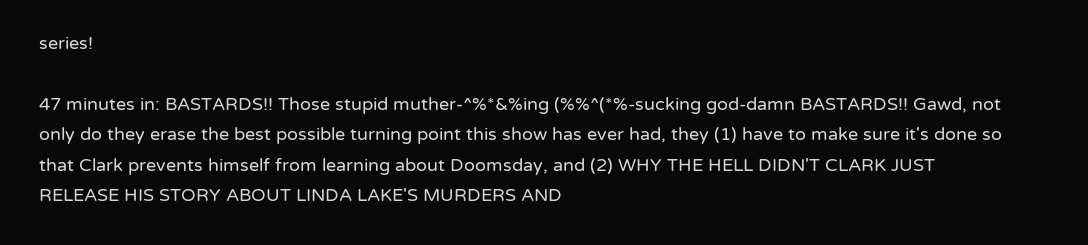series!

47 minutes in: BASTARDS!! Those stupid muther-^%*&%ing (%%^(*%-sucking god-damn BASTARDS!! Gawd, not only do they erase the best possible turning point this show has ever had, they (1) have to make sure it's done so that Clark prevents himself from learning about Doomsday, and (2) WHY THE HELL DIDN'T CLARK JUST RELEASE HIS STORY ABOUT LINDA LAKE'S MURDERS AND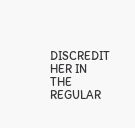DISCREDIT HER IN THE REGULAR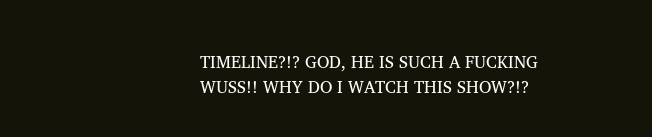TIMELINE?!? GOD, HE IS SUCH A FUCKING WUSS!! WHY DO I WATCH THIS SHOW?!?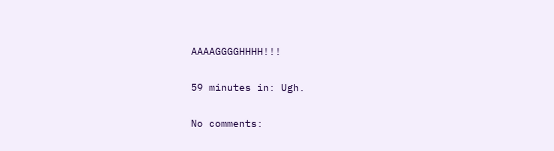AAAAGGGGHHHH!!!

59 minutes in: Ugh.

No comments: